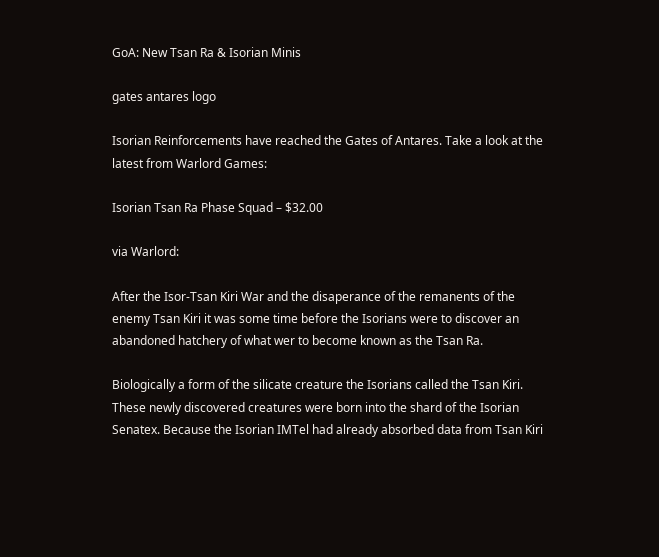GoA: New Tsan Ra & Isorian Minis

gates antares logo

Isorian Reinforcements have reached the Gates of Antares. Take a look at the latest from Warlord Games:

Isorian Tsan Ra Phase Squad – $32.00

via Warlord:

After the Isor-Tsan Kiri War and the disaperance of the remanents of the enemy Tsan Kiri it was some time before the Isorians were to discover an abandoned hatchery of what wer to become known as the Tsan Ra.

Biologically a form of the silicate creature the Isorians called the Tsan Kiri. These newly discovered creatures were born into the shard of the Isorian Senatex. Because the Isorian IMTel had already absorbed data from Tsan Kiri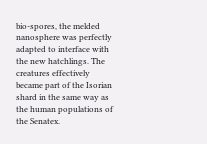bio-spores, the melded nanosphere was perfectly adapted to interface with the new hatchlings. The creatures effectively became part of the Isorian shard in the same way as the human populations of the Senatex.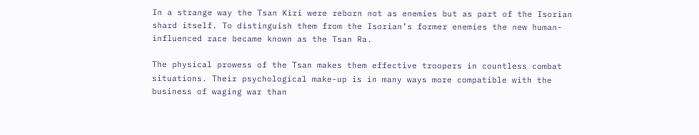In a strange way the Tsan Kiri were reborn not as enemies but as part of the Isorian shard itself. To distinguish them from the Isorian’s former enemies the new human-influenced race became known as the Tsan Ra.

The physical prowess of the Tsan makes them effective troopers in countless combat situations. Their psychological make-up is in many ways more compatible with the business of waging war than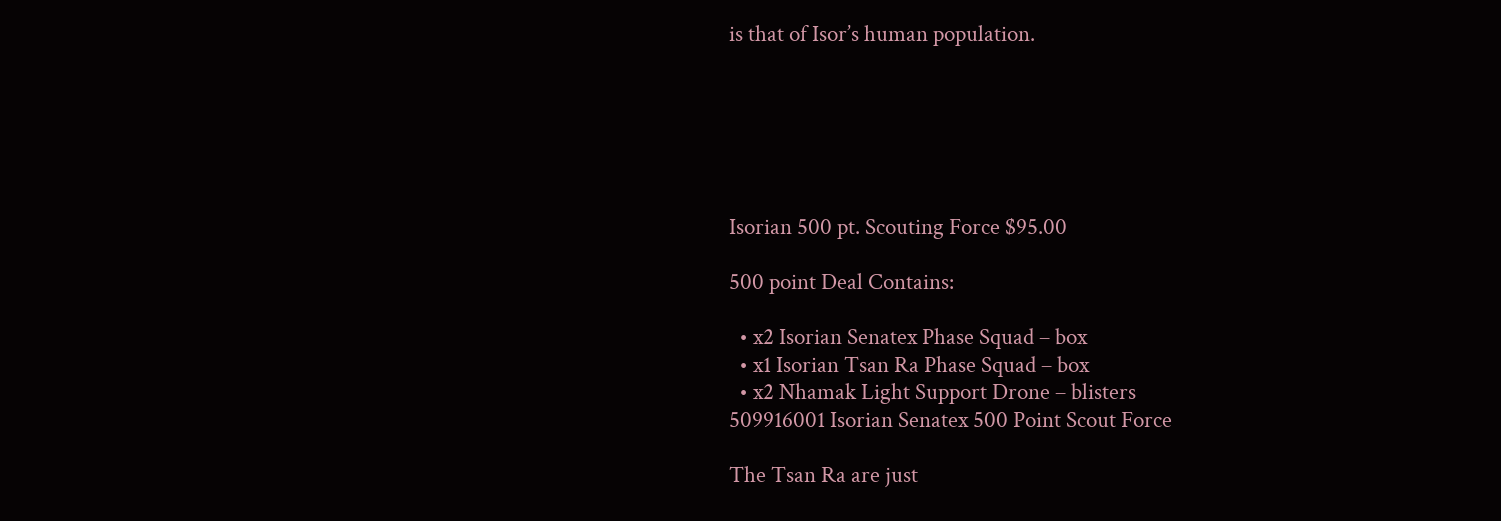is that of Isor’s human population.






Isorian 500 pt. Scouting Force $95.00

500 point Deal Contains:

  • x2 Isorian Senatex Phase Squad – box
  • x1 Isorian Tsan Ra Phase Squad – box
  • x2 Nhamak Light Support Drone – blisters
509916001 Isorian Senatex 500 Point Scout Force

The Tsan Ra are just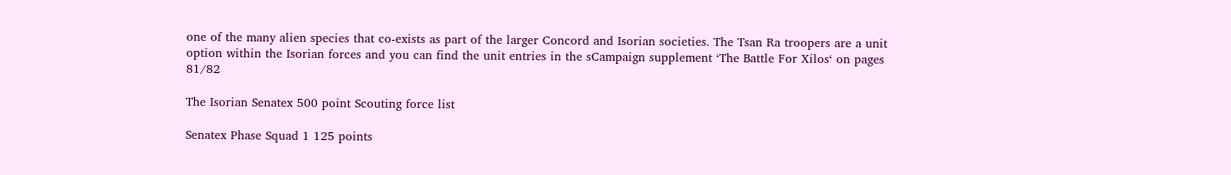one of the many alien species that co-exists as part of the larger Concord and Isorian societies. The Tsan Ra troopers are a unit option within the Isorian forces and you can find the unit entries in the sCampaign supplement ‘The Battle For Xilos‘ on pages 81/82

The Isorian Senatex 500 point Scouting force list

Senatex Phase Squad 1 125 points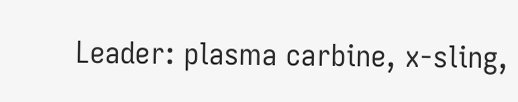Leader: plasma carbine, x-sling,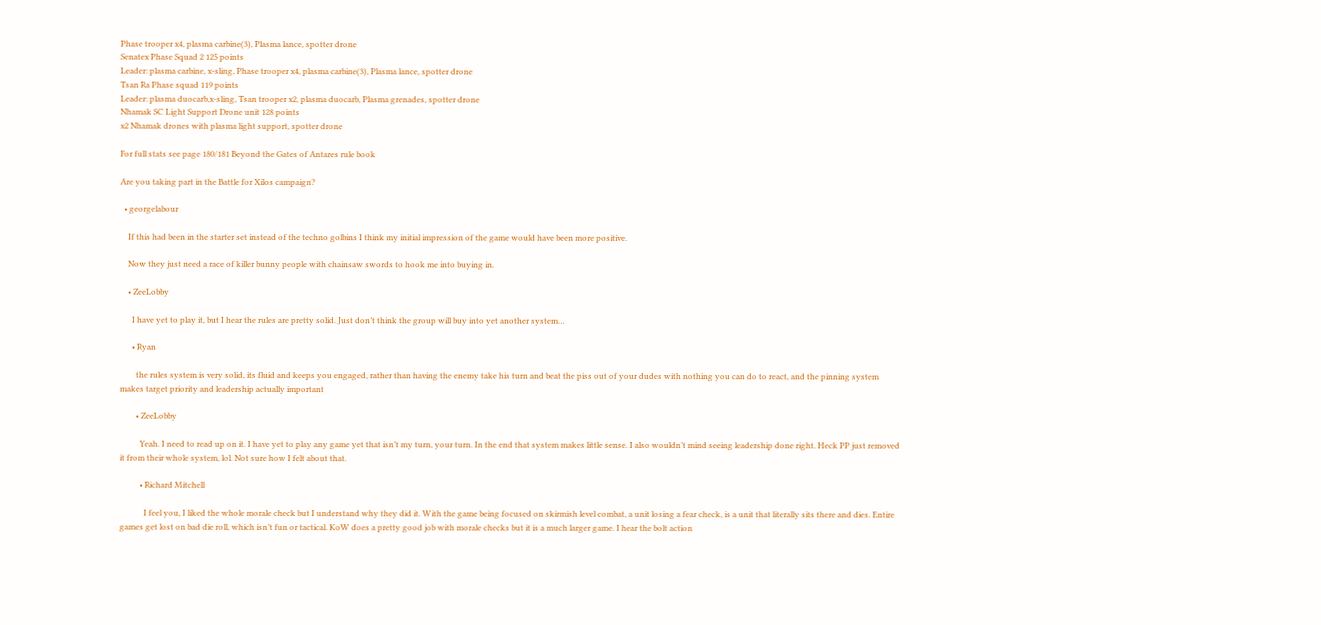Phase trooper x4, plasma carbine(3), Plasma lance, spotter drone
Senatex Phase Squad 2 125 points
Leader: plasma carbine, x-sling, Phase trooper x4, plasma carbine(3), Plasma lance, spotter drone
Tsan Ra Phase squad 119 points
Leader: plasma duocarb,x-sling, Tsan trooper x2, plasma duocarb, Plasma grenades, spotter drone
Nhamak SC Light Support Drone unit 128 points
x2 Nhamak drones with plasma light support, spotter drone

For full stats see page 180/181 Beyond the Gates of Antares rule book

Are you taking part in the Battle for Xilos campaign?

  • georgelabour

    If this had been in the starter set instead of the techno golbins I think my initial impression of the game would have been more positive.

    Now they just need a race of killer bunny people with chainsaw swords to hook me into buying in.

    • ZeeLobby

      I have yet to play it, but I hear the rules are pretty solid. Just don’t think the group will buy into yet another system…

      • Ryan

        the rules system is very solid, its fluid and keeps you engaged, rather than having the enemy take his turn and beat the piss out of your dudes with nothing you can do to react, and the pinning system makes target priority and leadership actually important

        • ZeeLobby

          Yeah. I need to read up on it. I have yet to play any game yet that isn’t my turn, your turn. In the end that system makes little sense. I also wouldn’t mind seeing leadership done right. Heck PP just removed it from their whole system, lol. Not sure how I felt about that.

          • Richard Mitchell

            I feel you, I liked the whole morale check but I understand why they did it. With the game being focused on skirmish level combat, a unit losing a fear check, is a unit that literally sits there and dies. Entire games get lost on bad die roll, which isn’t fun or tactical. KoW does a pretty good job with morale checks but it is a much larger game. I hear the bolt action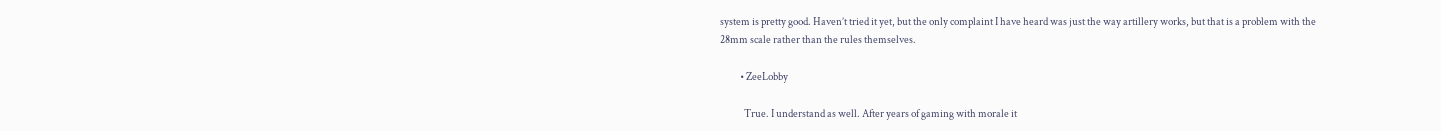system is pretty good. Haven’t tried it yet, but the only complaint I have heard was just the way artillery works, but that is a problem with the 28mm scale rather than the rules themselves.

          • ZeeLobby

            True. I understand as well. After years of gaming with morale it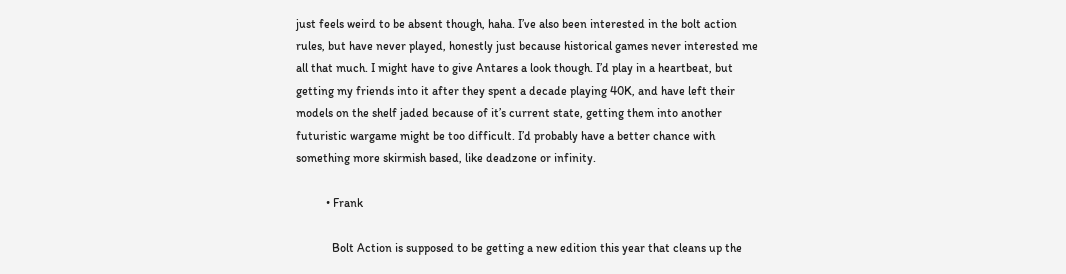just feels weird to be absent though, haha. I’ve also been interested in the bolt action rules, but have never played, honestly just because historical games never interested me all that much. I might have to give Antares a look though. I’d play in a heartbeat, but getting my friends into it after they spent a decade playing 40K, and have left their models on the shelf jaded because of it’s current state, getting them into another futuristic wargame might be too difficult. I’d probably have a better chance with something more skirmish based, like deadzone or infinity.

          • Frank

            Bolt Action is supposed to be getting a new edition this year that cleans up the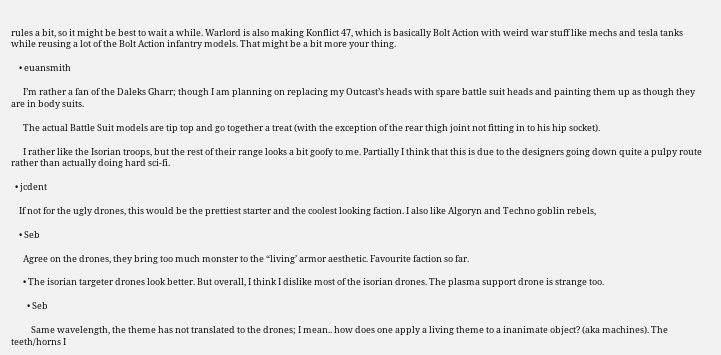rules a bit, so it might be best to wait a while. Warlord is also making Konflict 47, which is basically Bolt Action with weird war stuff like mechs and tesla tanks while reusing a lot of the Bolt Action infantry models. That might be a bit more your thing.

    • euansmith

      I’m rather a fan of the Daleks Gharr; though I am planning on replacing my Outcast’s heads with spare battle suit heads and painting them up as though they are in body suits.

      The actual Battle Suit models are tip top and go together a treat (with the exception of the rear thigh joint not fitting in to his hip socket).

      I rather like the Isorian troops, but the rest of their range looks a bit goofy to me. Partially I think that this is due to the designers going down quite a pulpy route rather than actually doing hard sci-fi.

  • jcdent

    If not for the ugly drones, this would be the prettiest starter and the coolest looking faction. I also like Algoryn and Techno goblin rebels,

    • Seb

      Agree on the drones, they bring too much monster to the “living’ armor aesthetic. Favourite faction so far.

      • The isorian targeter drones look better. But overall, I think I dislike most of the isorian drones. The plasma support drone is strange too.

        • Seb

          Same wavelength, the theme has not translated to the drones; I mean.. how does one apply a living theme to a inanimate object? (aka machines). The teeth/horns I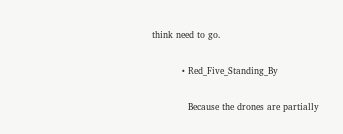think need to go.

          • Red_Five_Standing_By

            Because the drones are partially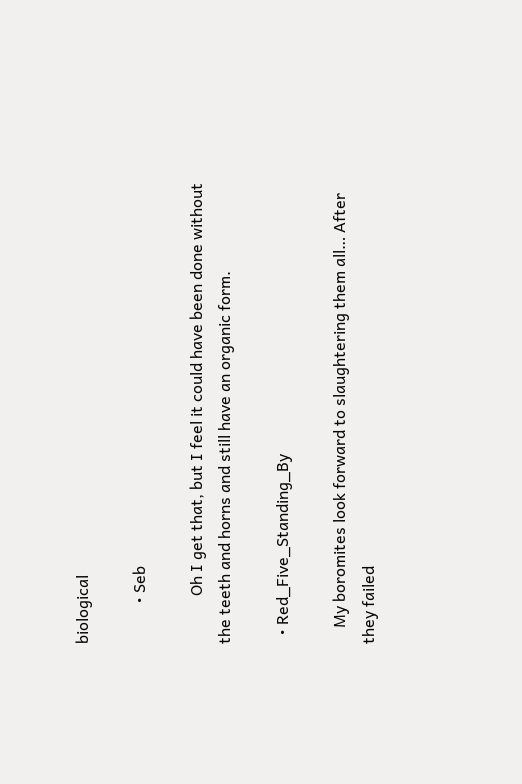biological

          • Seb

            Oh I get that, but I feel it could have been done without the teeth and horns and still have an organic form.

  • Red_Five_Standing_By

    My boromites look forward to slaughtering them all… After they failed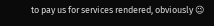to pay us for services rendered, obviously 😉